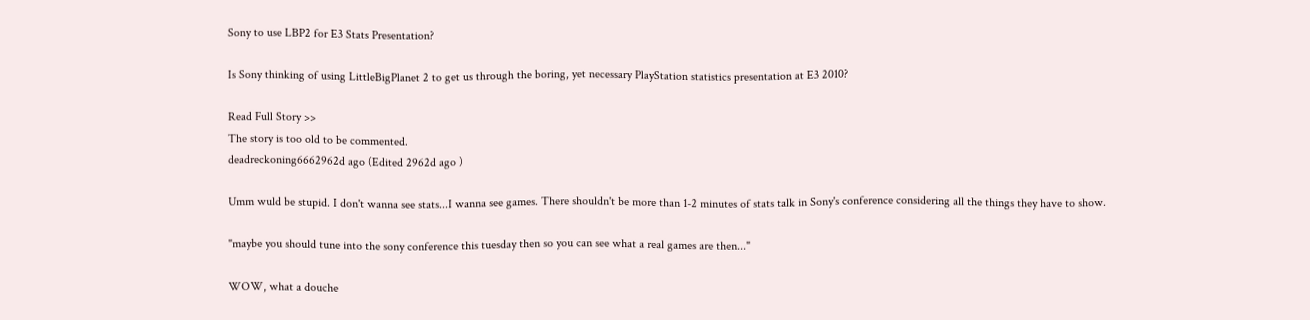Sony to use LBP2 for E3 Stats Presentation?

Is Sony thinking of using LittleBigPlanet 2 to get us through the boring, yet necessary PlayStation statistics presentation at E3 2010?

Read Full Story >>
The story is too old to be commented.
deadreckoning6662962d ago (Edited 2962d ago )

Umm wuld be stupid. I don't wanna see stats...I wanna see games. There shouldn't be more than 1-2 minutes of stats talk in Sony's conference considering all the things they have to show.

"maybe you should tune into the sony conference this tuesday then so you can see what a real games are then..."

WOW, what a douche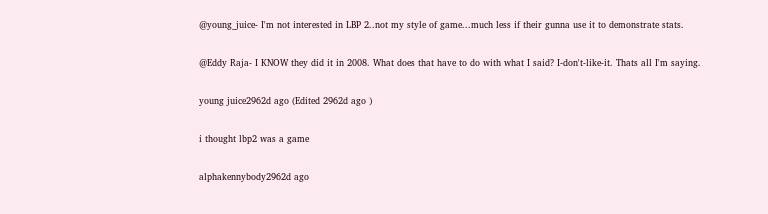@young_juice- I'm not interested in LBP 2..not my style of game...much less if their gunna use it to demonstrate stats.

@Eddy Raja- I KNOW they did it in 2008. What does that have to do with what I said? I-don't-like-it. Thats all I'm saying.

young juice2962d ago (Edited 2962d ago )

i thought lbp2 was a game

alphakennybody2962d ago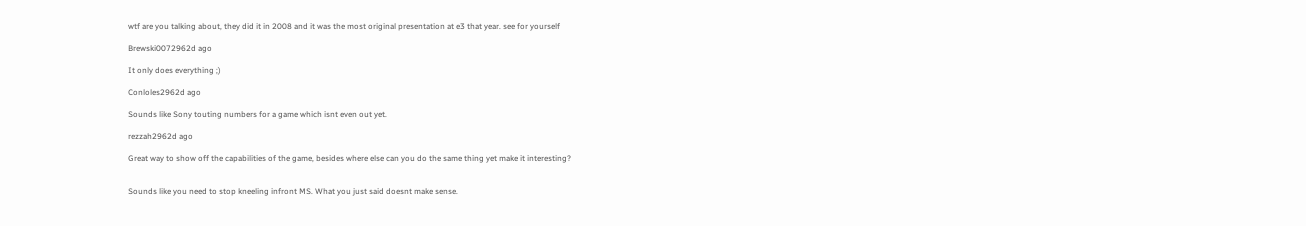wtf are you talking about, they did it in 2008 and it was the most original presentation at e3 that year. see for yourself

Brewski0072962d ago

It only does everything ;)

Conloles2962d ago

Sounds like Sony touting numbers for a game which isnt even out yet.

rezzah2962d ago

Great way to show off the capabilities of the game, besides where else can you do the same thing yet make it interesting?


Sounds like you need to stop kneeling infront MS. What you just said doesnt make sense.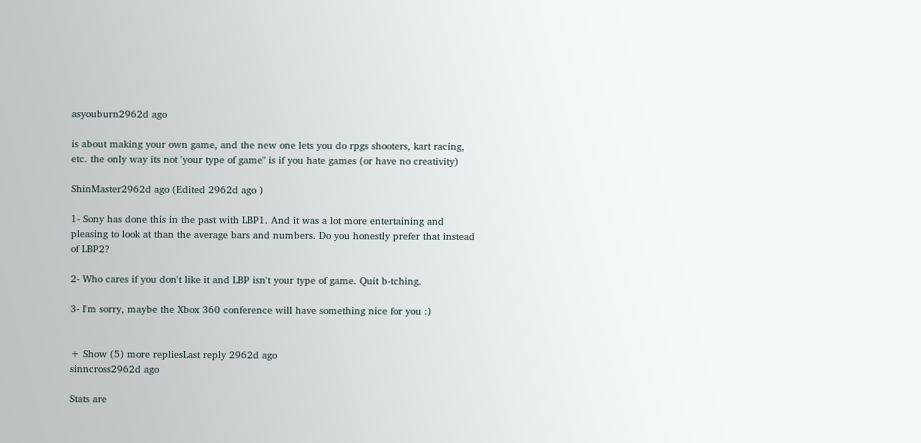asyouburn2962d ago

is about making your own game, and the new one lets you do rpgs shooters, kart racing, etc. the only way its not 'your type of game" is if you hate games (or have no creativity)

ShinMaster2962d ago (Edited 2962d ago )

1- Sony has done this in the past with LBP1. And it was a lot more entertaining and pleasing to look at than the average bars and numbers. Do you honestly prefer that instead of LBP2?

2- Who cares if you don't like it and LBP isn't your type of game. Quit b-tching.

3- I'm sorry, maybe the Xbox 360 conference will have something nice for you :)


+ Show (5) more repliesLast reply 2962d ago
sinncross2962d ago

Stats are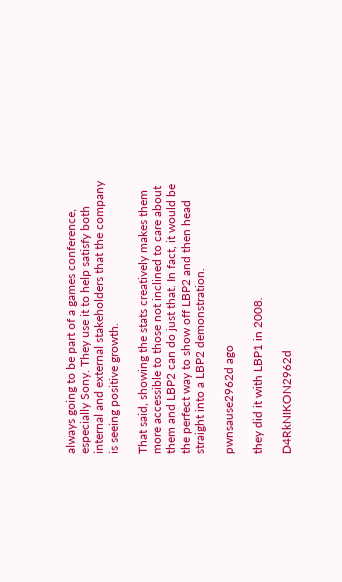always going to be part of a games conference, especially Sony. They use it to help satisfy both internal and external stakeholders that the company is seeing positive growth.

That said, showing the stats creatively makes them more accessible to those not inclined to care about them and LBP2 can do just that. In fact, it would be the perfect way to show off LBP2 and then head straight into a LBP2 demonstration.

pwnsause2962d ago

they did it with LBP1 in 2008.

D4RkNIKON2962d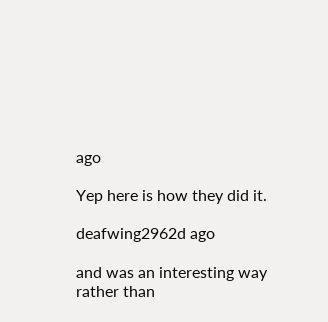ago

Yep here is how they did it.

deafwing2962d ago

and was an interesting way rather than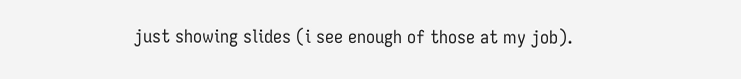just showing slides (i see enough of those at my job).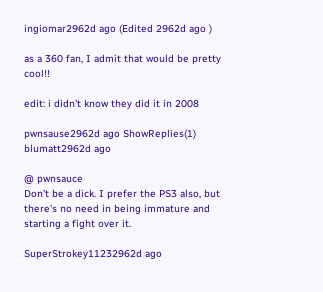ingiomar2962d ago (Edited 2962d ago )

as a 360 fan, I admit that would be pretty cool!!

edit: i didn't know they did it in 2008

pwnsause2962d ago ShowReplies(1)
blumatt2962d ago

@ pwnsauce
Don't be a dick. I prefer the PS3 also, but there's no need in being immature and starting a fight over it.

SuperStrokey11232962d ago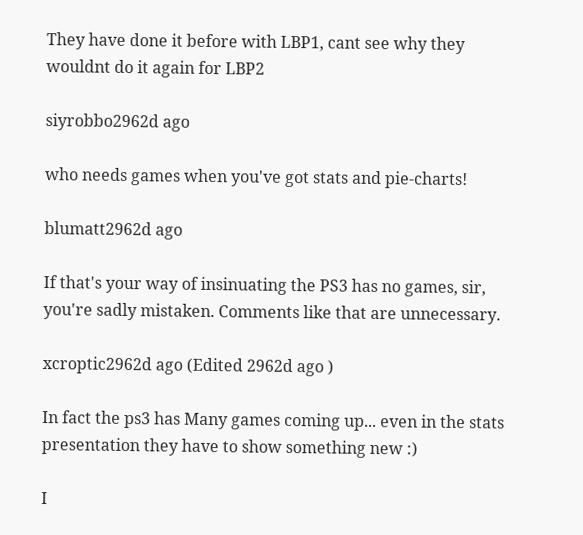They have done it before with LBP1, cant see why they wouldnt do it again for LBP2

siyrobbo2962d ago

who needs games when you've got stats and pie-charts!

blumatt2962d ago

If that's your way of insinuating the PS3 has no games, sir, you're sadly mistaken. Comments like that are unnecessary.

xcroptic2962d ago (Edited 2962d ago )

In fact the ps3 has Many games coming up... even in the stats presentation they have to show something new :)

I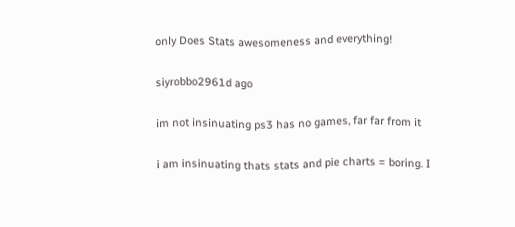only Does Stats awesomeness and everything!

siyrobbo2961d ago

im not insinuating ps3 has no games, far far from it

i am insinuating thats stats and pie charts = boring. I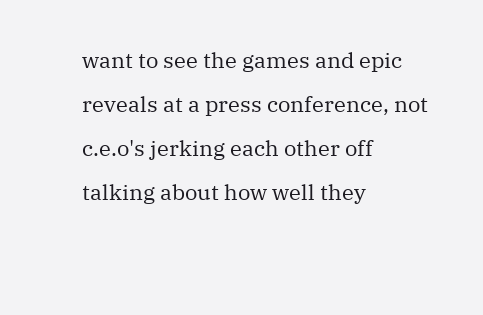want to see the games and epic reveals at a press conference, not c.e.o's jerking each other off talking about how well they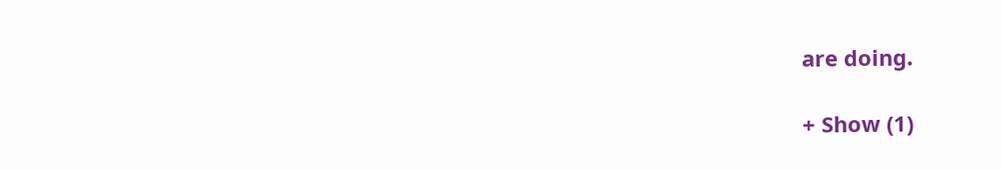are doing.

+ Show (1)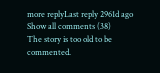more replyLast reply 2961d ago
Show all comments (38)
The story is too old to be commented.